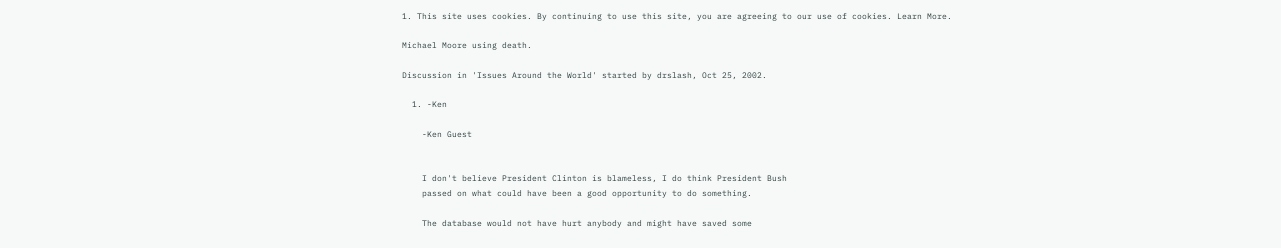1. This site uses cookies. By continuing to use this site, you are agreeing to our use of cookies. Learn More.

Michael Moore using death.

Discussion in 'Issues Around the World' started by drslash, Oct 25, 2002.

  1. -Ken

    -Ken Guest


    I don't believe President Clinton is blameless, I do think President Bush
    passed on what could have been a good opportunity to do something.

    The database would not have hurt anybody and might have saved some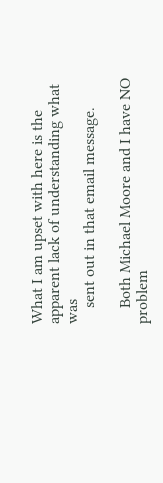What I am upset with here is the apparent lack of understanding what was
    sent out in that email message.

    Both Michael Moore and I have NO problem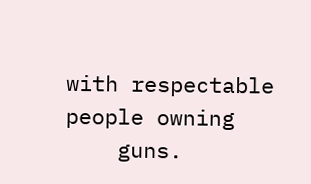with respectable people owning
    guns.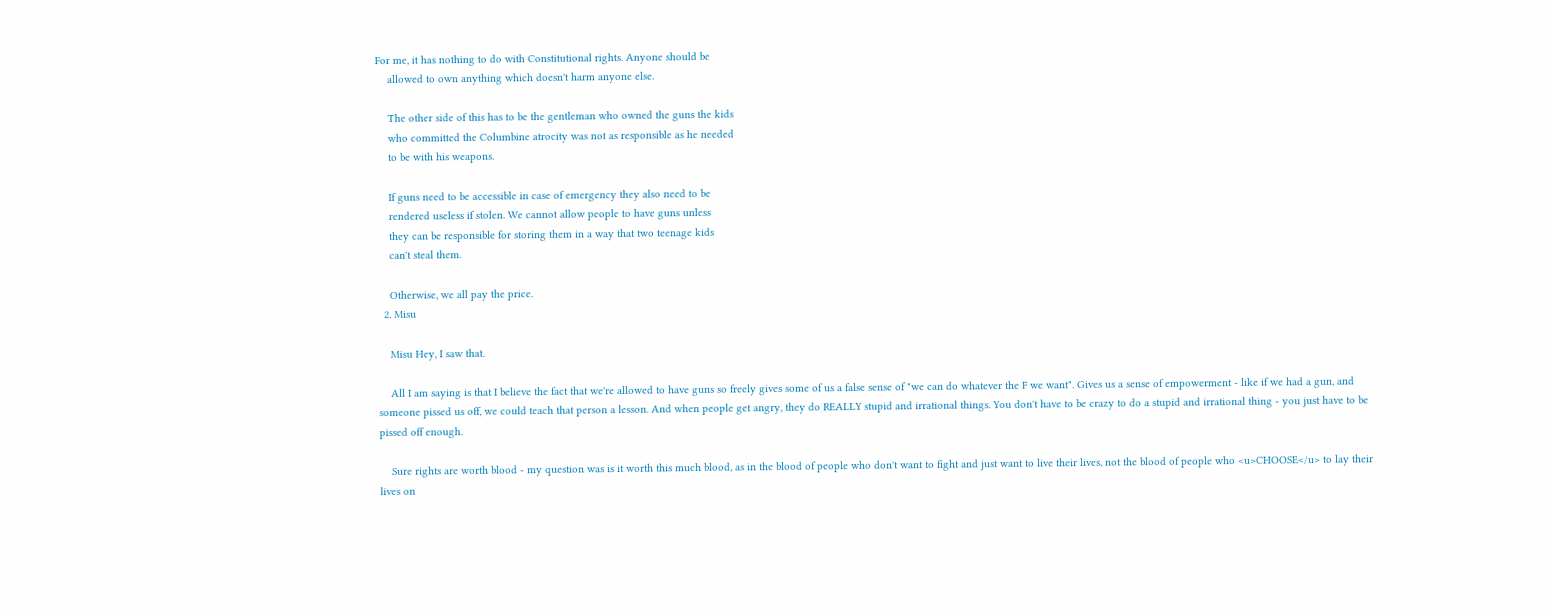For me, it has nothing to do with Constitutional rights. Anyone should be
    allowed to own anything which doesn't harm anyone else.

    The other side of this has to be the gentleman who owned the guns the kids
    who committed the Columbine atrocity was not as responsible as he needed
    to be with his weapons.

    If guns need to be accessible in case of emergency they also need to be
    rendered useless if stolen. We cannot allow people to have guns unless
    they can be responsible for storing them in a way that two teenage kids
    can't steal them.

    Otherwise, we all pay the price.
  2. Misu

    Misu Hey, I saw that.

    All I am saying is that I believe the fact that we're allowed to have guns so freely gives some of us a false sense of "we can do whatever the F we want". Gives us a sense of empowerment - like if we had a gun, and someone pissed us off, we could teach that person a lesson. And when people get angry, they do REALLY stupid and irrational things. You don't have to be crazy to do a stupid and irrational thing - you just have to be pissed off enough.

    Sure rights are worth blood - my question was is it worth this much blood, as in the blood of people who don't want to fight and just want to live their lives, not the blood of people who <u>CHOOSE</u> to lay their lives on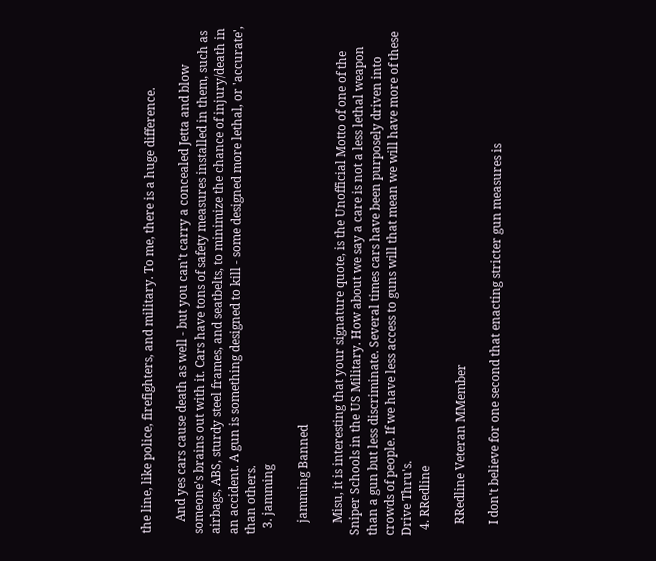the line, like police, firefighters, and military. To me, there is a huge difference.

    And yes cars cause death as well - but you can't carry a concealed Jetta and blow someone's brains out with it. Cars have tons of safety measures installed in them, such as airbags, ABS, sturdy steel frames, and seatbelts, to minimize the chance of injury/death in an accident. A gun is something designed to kill - some designed more lethal, or 'accurate', than others.
  3. jamming

    jamming Banned

    Misu, it is interesting that your signature quote, is the Unofficial Motto of one of the Sniper Schools in the US Military. How about we say a care is not a less lethal weapon than a gun but less discriminate. Several times cars have been purposely driven into crowds of people. If we have less access to guns will that mean we will have more of these Drive Thru's.
  4. RRedline

    RRedline Veteran MMember

    I don't believe for one second that enacting stricter gun measures is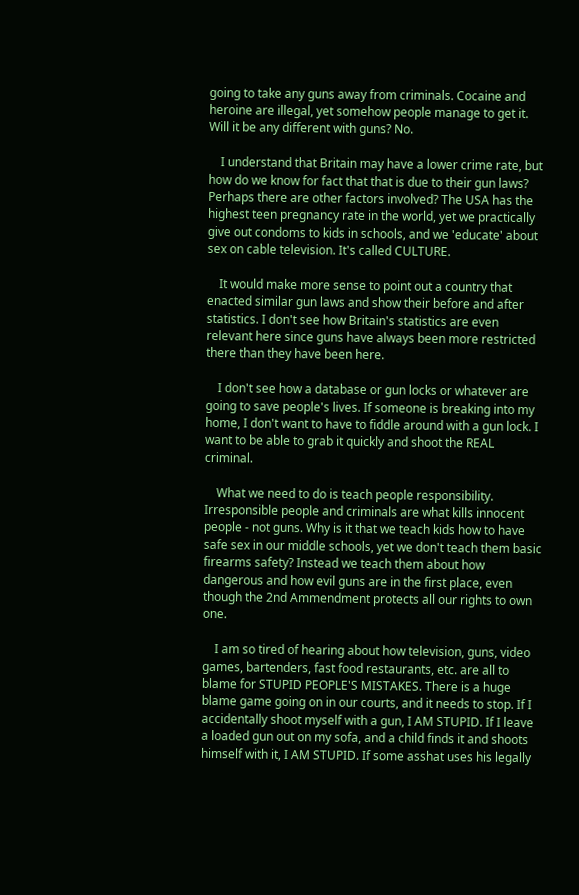going to take any guns away from criminals. Cocaine and heroine are illegal, yet somehow people manage to get it. Will it be any different with guns? No.

    I understand that Britain may have a lower crime rate, but how do we know for fact that that is due to their gun laws? Perhaps there are other factors involved? The USA has the highest teen pregnancy rate in the world, yet we practically give out condoms to kids in schools, and we 'educate' about sex on cable television. It's called CULTURE.

    It would make more sense to point out a country that enacted similar gun laws and show their before and after statistics. I don't see how Britain's statistics are even relevant here since guns have always been more restricted there than they have been here.

    I don't see how a database or gun locks or whatever are going to save people's lives. If someone is breaking into my home, I don't want to have to fiddle around with a gun lock. I want to be able to grab it quickly and shoot the REAL criminal.

    What we need to do is teach people responsibility. Irresponsible people and criminals are what kills innocent people - not guns. Why is it that we teach kids how to have safe sex in our middle schools, yet we don't teach them basic firearms safety? Instead we teach them about how dangerous and how evil guns are in the first place, even though the 2nd Ammendment protects all our rights to own one.

    I am so tired of hearing about how television, guns, video games, bartenders, fast food restaurants, etc. are all to blame for STUPID PEOPLE'S MISTAKES. There is a huge blame game going on in our courts, and it needs to stop. If I accidentally shoot myself with a gun, I AM STUPID. If I leave a loaded gun out on my sofa, and a child finds it and shoots himself with it, I AM STUPID. If some asshat uses his legally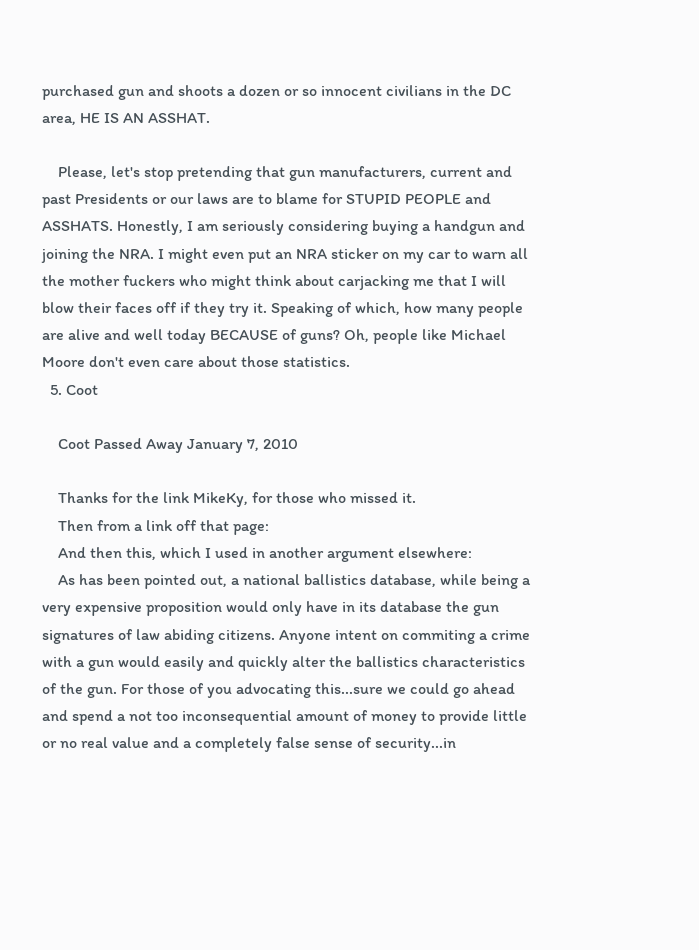purchased gun and shoots a dozen or so innocent civilians in the DC area, HE IS AN ASSHAT.

    Please, let's stop pretending that gun manufacturers, current and past Presidents or our laws are to blame for STUPID PEOPLE and ASSHATS. Honestly, I am seriously considering buying a handgun and joining the NRA. I might even put an NRA sticker on my car to warn all the mother fuckers who might think about carjacking me that I will blow their faces off if they try it. Speaking of which, how many people are alive and well today BECAUSE of guns? Oh, people like Michael Moore don't even care about those statistics.
  5. Coot

    Coot Passed Away January 7, 2010

    Thanks for the link MikeKy, for those who missed it.
    Then from a link off that page:
    And then this, which I used in another argument elsewhere:
    As has been pointed out, a national ballistics database, while being a very expensive proposition would only have in its database the gun signatures of law abiding citizens. Anyone intent on commiting a crime with a gun would easily and quickly alter the ballistics characteristics of the gun. For those of you advocating this...sure we could go ahead and spend a not too inconsequential amount of money to provide little or no real value and a completely false sense of security...in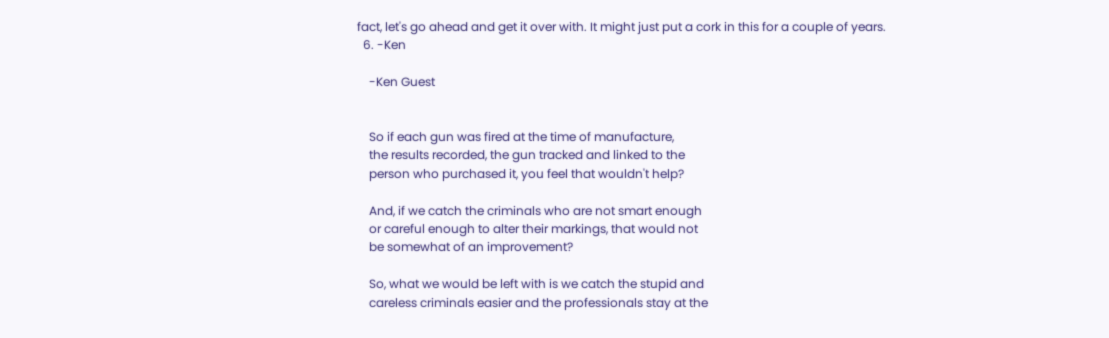fact, let's go ahead and get it over with. It might just put a cork in this for a couple of years.
  6. -Ken

    -Ken Guest


    So if each gun was fired at the time of manufacture,
    the results recorded, the gun tracked and linked to the
    person who purchased it, you feel that wouldn't help?

    And, if we catch the criminals who are not smart enough
    or careful enough to alter their markings, that would not
    be somewhat of an improvement?

    So, what we would be left with is we catch the stupid and
    careless criminals easier and the professionals stay at the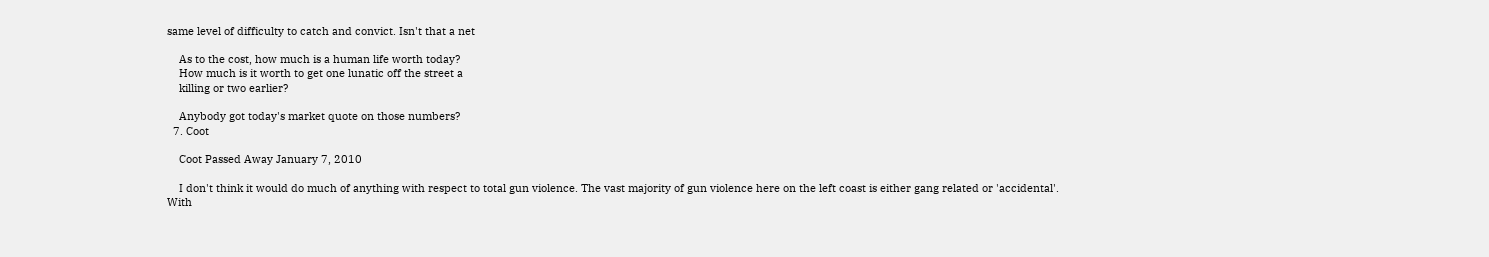same level of difficulty to catch and convict. Isn't that a net

    As to the cost, how much is a human life worth today?
    How much is it worth to get one lunatic off the street a
    killing or two earlier?

    Anybody got today's market quote on those numbers?
  7. Coot

    Coot Passed Away January 7, 2010

    I don't think it would do much of anything with respect to total gun violence. The vast majority of gun violence here on the left coast is either gang related or 'accidental'. With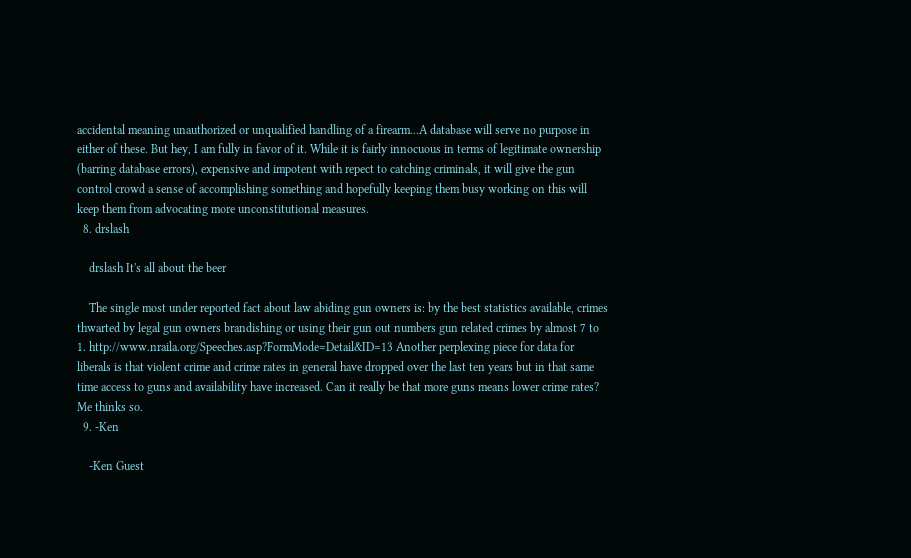accidental meaning unauthorized or unqualified handling of a firearm...A database will serve no purpose in either of these. But hey, I am fully in favor of it. While it is fairly innocuous in terms of legitimate ownership (barring database errors), expensive and impotent with repect to catching criminals, it will give the gun control crowd a sense of accomplishing something and hopefully keeping them busy working on this will keep them from advocating more unconstitutional measures.
  8. drslash

    drslash It's all about the beer

    The single most under reported fact about law abiding gun owners is: by the best statistics available, crimes thwarted by legal gun owners brandishing or using their gun out numbers gun related crimes by almost 7 to 1. http://www.nraila.org/Speeches.asp?FormMode=Detail&ID=13 Another perplexing piece for data for liberals is that violent crime and crime rates in general have dropped over the last ten years but in that same time access to guns and availability have increased. Can it really be that more guns means lower crime rates? Me thinks so.
  9. -Ken

    -Ken Guest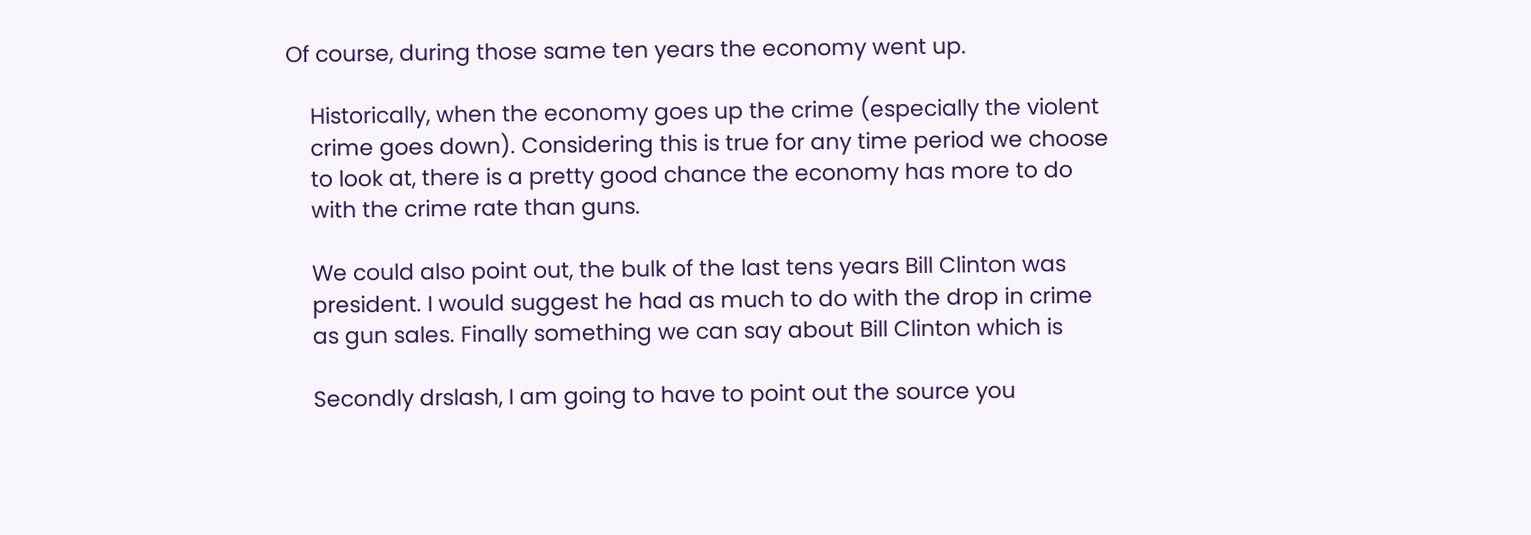Of course, during those same ten years the economy went up.

    Historically, when the economy goes up the crime (especially the violent
    crime goes down). Considering this is true for any time period we choose
    to look at, there is a pretty good chance the economy has more to do
    with the crime rate than guns.

    We could also point out, the bulk of the last tens years Bill Clinton was
    president. I would suggest he had as much to do with the drop in crime
    as gun sales. Finally something we can say about Bill Clinton which is

    Secondly drslash, I am going to have to point out the source you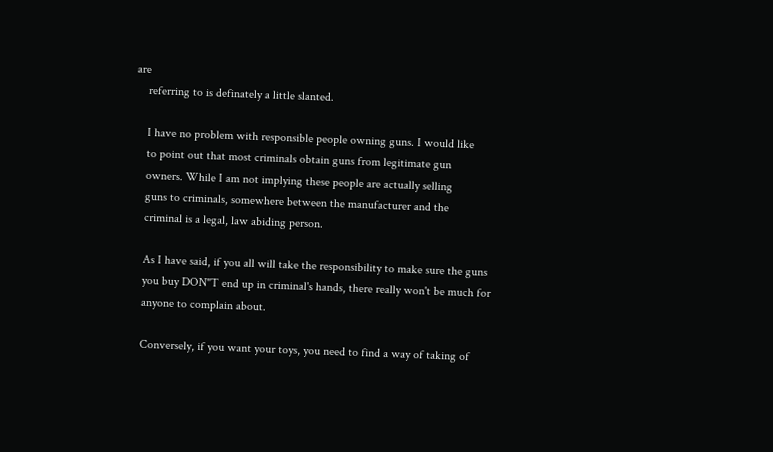are
    referring to is definately a little slanted.

    I have no problem with responsible people owning guns. I would like
    to point out that most criminals obtain guns from legitimate gun
    owners. While I am not implying these people are actually selling
    guns to criminals, somewhere between the manufacturer and the
    criminal is a legal, law abiding person.

    As I have said, if you all will take the responsibility to make sure the guns
    you buy DON"T end up in criminal's hands, there really won't be much for
    anyone to complain about.

    Conversely, if you want your toys, you need to find a way of taking of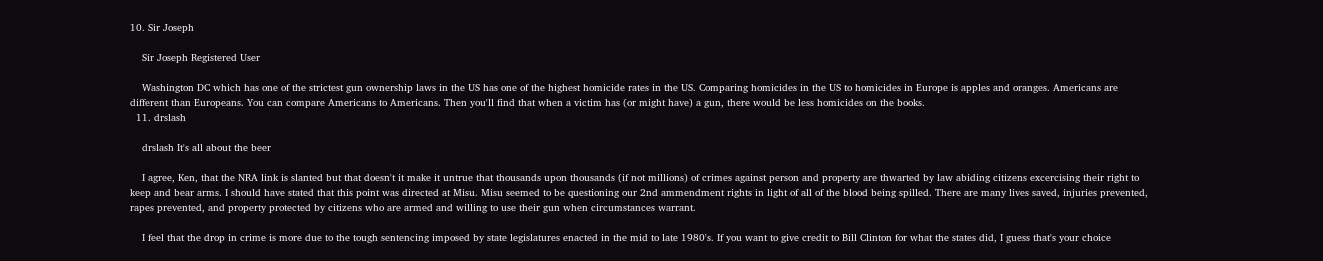10. Sir Joseph

    Sir Joseph Registered User

    Washington DC which has one of the strictest gun ownership laws in the US has one of the highest homicide rates in the US. Comparing homicides in the US to homicides in Europe is apples and oranges. Americans are different than Europeans. You can compare Americans to Americans. Then you'll find that when a victim has (or might have) a gun, there would be less homicides on the books.
  11. drslash

    drslash It's all about the beer

    I agree, Ken, that the NRA link is slanted but that doesn't it make it untrue that thousands upon thousands (if not millions) of crimes against person and property are thwarted by law abiding citizens excercising their right to keep and bear arms. I should have stated that this point was directed at Misu. Misu seemed to be questioning our 2nd ammendment rights in light of all of the blood being spilled. There are many lives saved, injuries prevented, rapes prevented, and property protected by citizens who are armed and willing to use their gun when circumstances warrant.

    I feel that the drop in crime is more due to the tough sentencing imposed by state legislatures enacted in the mid to late 1980's. If you want to give credit to Bill Clinton for what the states did, I guess that's your choice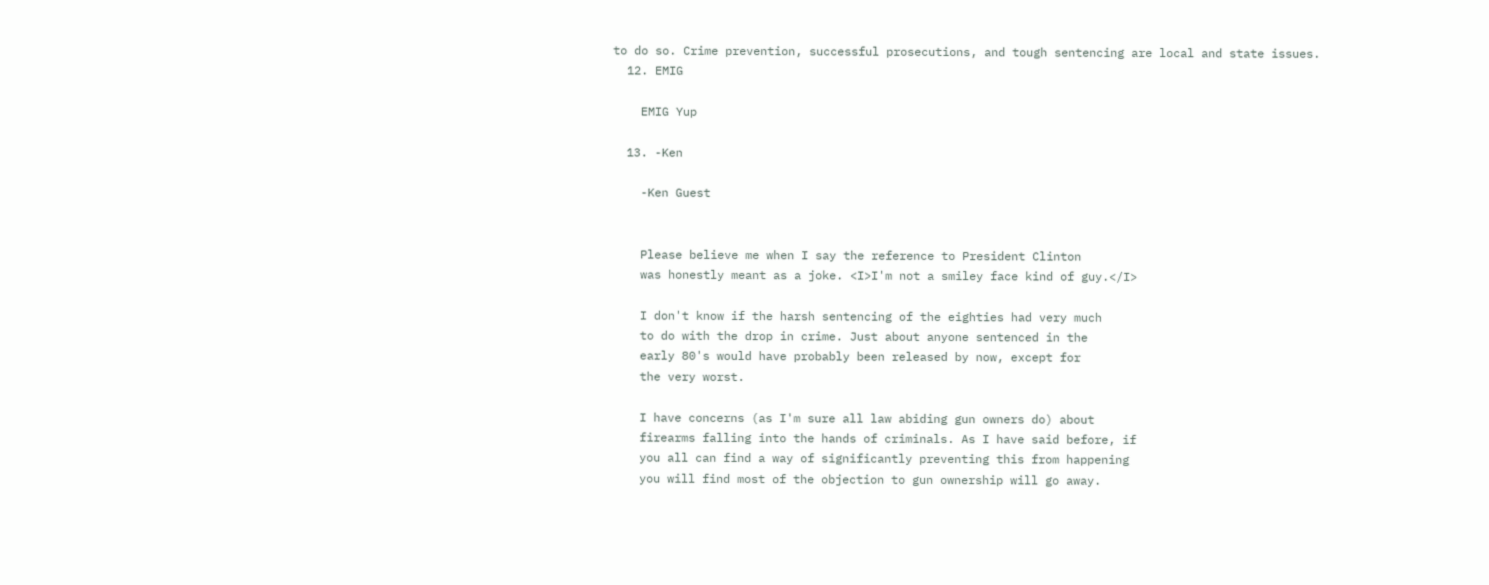to do so. Crime prevention, successful prosecutions, and tough sentencing are local and state issues.
  12. EMIG

    EMIG Yup

  13. -Ken

    -Ken Guest


    Please believe me when I say the reference to President Clinton
    was honestly meant as a joke. <I>I'm not a smiley face kind of guy.</I>

    I don't know if the harsh sentencing of the eighties had very much
    to do with the drop in crime. Just about anyone sentenced in the
    early 80's would have probably been released by now, except for
    the very worst.

    I have concerns (as I'm sure all law abiding gun owners do) about
    firearms falling into the hands of criminals. As I have said before, if
    you all can find a way of significantly preventing this from happening
    you will find most of the objection to gun ownership will go away.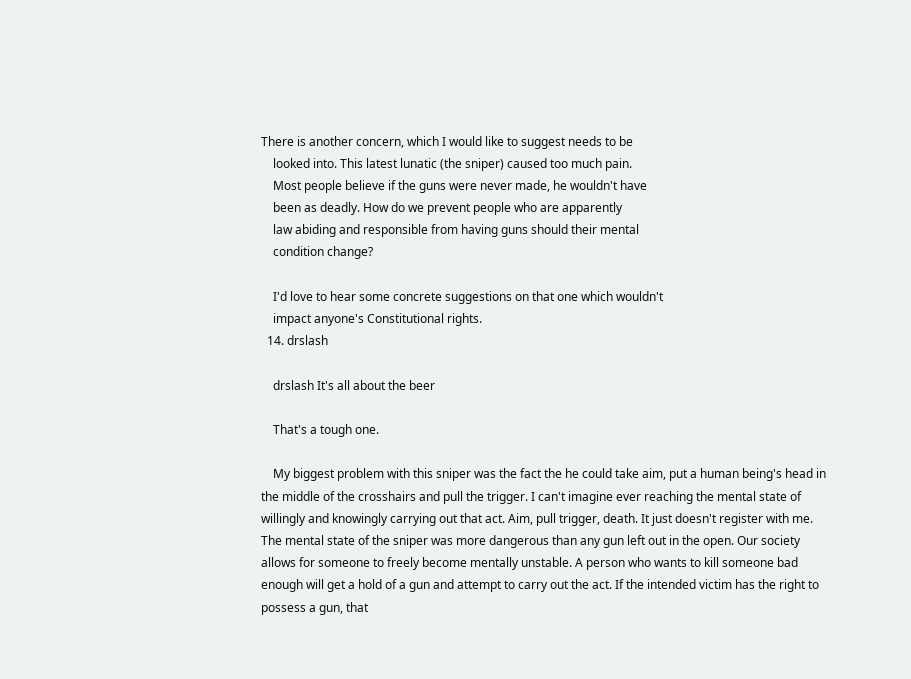There is another concern, which I would like to suggest needs to be
    looked into. This latest lunatic (the sniper) caused too much pain.
    Most people believe if the guns were never made, he wouldn't have
    been as deadly. How do we prevent people who are apparently
    law abiding and responsible from having guns should their mental
    condition change?

    I'd love to hear some concrete suggestions on that one which wouldn't
    impact anyone's Constitutional rights.
  14. drslash

    drslash It's all about the beer

    That's a tough one.

    My biggest problem with this sniper was the fact the he could take aim, put a human being's head in the middle of the crosshairs and pull the trigger. I can't imagine ever reaching the mental state of willingly and knowingly carrying out that act. Aim, pull trigger, death. It just doesn't register with me. The mental state of the sniper was more dangerous than any gun left out in the open. Our society allows for someone to freely become mentally unstable. A person who wants to kill someone bad enough will get a hold of a gun and attempt to carry out the act. If the intended victim has the right to possess a gun, that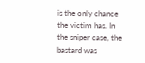is the only chance the victim has. In the sniper case, the bastard was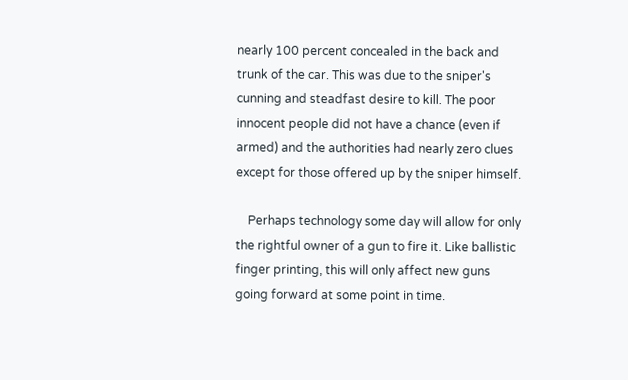nearly 100 percent concealed in the back and trunk of the car. This was due to the sniper's cunning and steadfast desire to kill. The poor innocent people did not have a chance (even if armed) and the authorities had nearly zero clues except for those offered up by the sniper himself.

    Perhaps technology some day will allow for only the rightful owner of a gun to fire it. Like ballistic finger printing, this will only affect new guns going forward at some point in time.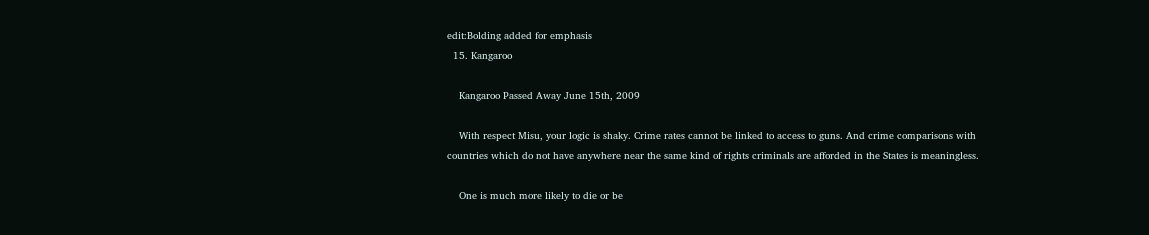edit:Bolding added for emphasis
  15. Kangaroo

    Kangaroo Passed Away June 15th, 2009

    With respect Misu, your logic is shaky. Crime rates cannot be linked to access to guns. And crime comparisons with countries which do not have anywhere near the same kind of rights criminals are afforded in the States is meaningless.

    One is much more likely to die or be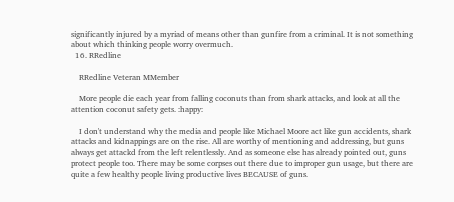significantly injured by a myriad of means other than gunfire from a criminal. It is not something about which thinking people worry overmuch.
  16. RRedline

    RRedline Veteran MMember

    More people die each year from falling coconuts than from shark attacks, and look at all the attention coconut safety gets. :happy:

    I don't understand why the media and people like Michael Moore act like gun accidents, shark attacks and kidnappings are on the rise. All are worthy of mentioning and addressing, but guns always get attackd from the left relentlessly. And as someone else has already pointed out, guns protect people too. There may be some corpses out there due to improper gun usage, but there are quite a few healthy people living productive lives BECAUSE of guns.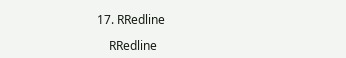17. RRedline

    RRedline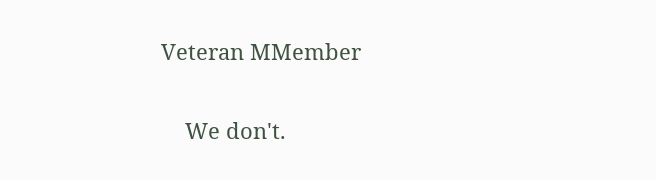Veteran MMember

    We don't.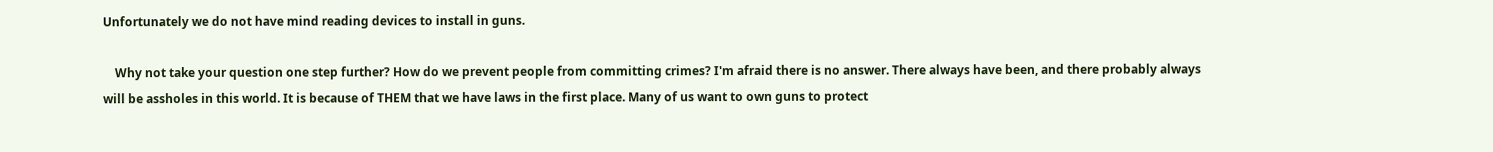Unfortunately we do not have mind reading devices to install in guns.

    Why not take your question one step further? How do we prevent people from committing crimes? I'm afraid there is no answer. There always have been, and there probably always will be assholes in this world. It is because of THEM that we have laws in the first place. Many of us want to own guns to protect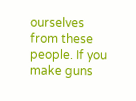ourselves from these people. If you make guns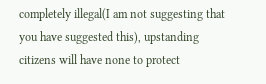completely illegal(I am not suggesting that you have suggested this), upstanding citizens will have none to protect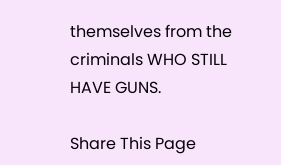themselves from the criminals WHO STILL HAVE GUNS.

Share This Page